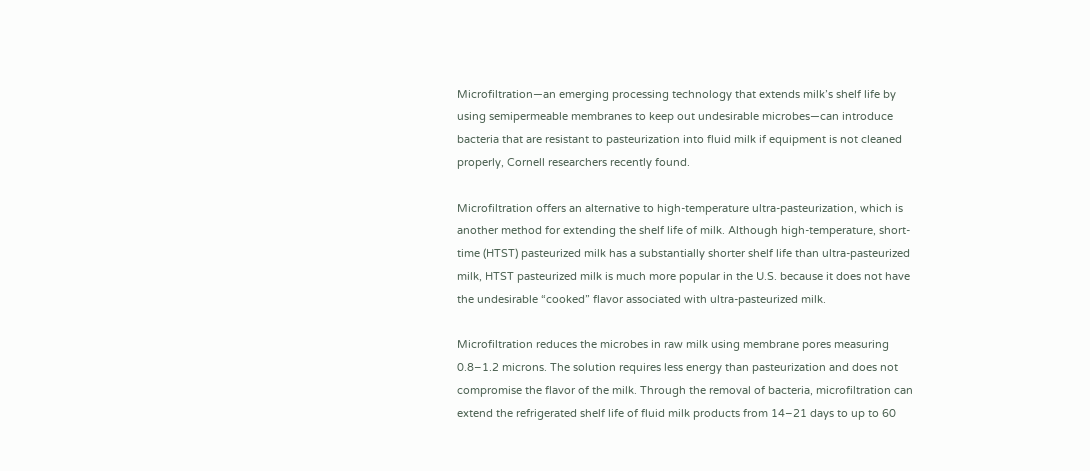Microfiltration—an emerging processing technology that extends milk’s shelf life by using semipermeable membranes to keep out undesirable microbes—can introduce bacteria that are resistant to pasteurization into fluid milk if equipment is not cleaned properly, Cornell researchers recently found.

Microfiltration offers an alternative to high-temperature ultra-pasteurization, which is another method for extending the shelf life of milk. Although high-temperature, short-time (HTST) pasteurized milk has a substantially shorter shelf life than ultra-pasteurized milk, HTST pasteurized milk is much more popular in the U.S. because it does not have the undesirable “cooked” flavor associated with ultra-pasteurized milk.

Microfiltration reduces the microbes in raw milk using membrane pores measuring 0.8–1.2 microns. The solution requires less energy than pasteurization and does not compromise the flavor of the milk. Through the removal of bacteria, microfiltration can extend the refrigerated shelf life of fluid milk products from 14–21 days to up to 60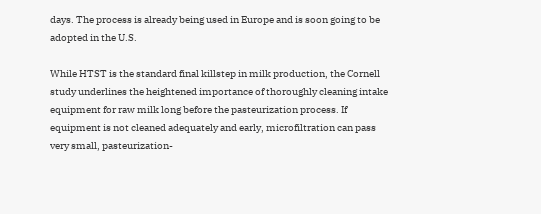days. The process is already being used in Europe and is soon going to be adopted in the U.S.

While HTST is the standard final killstep in milk production, the Cornell study underlines the heightened importance of thoroughly cleaning intake equipment for raw milk long before the pasteurization process. If equipment is not cleaned adequately and early, microfiltration can pass very small, pasteurization-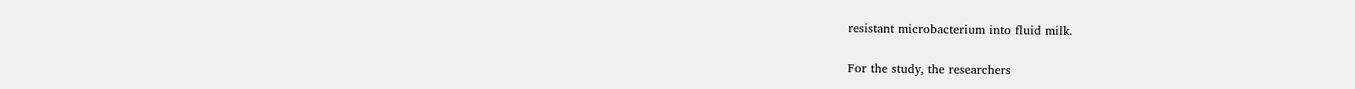resistant microbacterium into fluid milk.

For the study, the researchers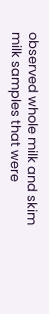observed whole milk and skim milk samples that were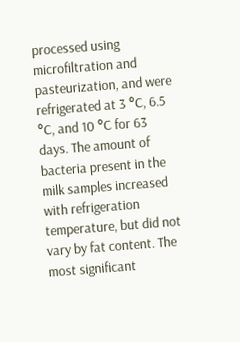processed using microfiltration and pasteurization, and were refrigerated at 3 °C, 6.5 °C, and 10 °C for 63 days. The amount of bacteria present in the milk samples increased with refrigeration temperature, but did not vary by fat content. The most significant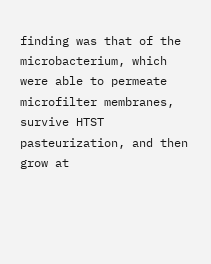finding was that of the microbacterium, which were able to permeate microfilter membranes, survive HTST pasteurization, and then grow at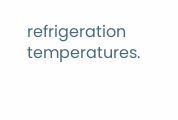refrigeration temperatures.